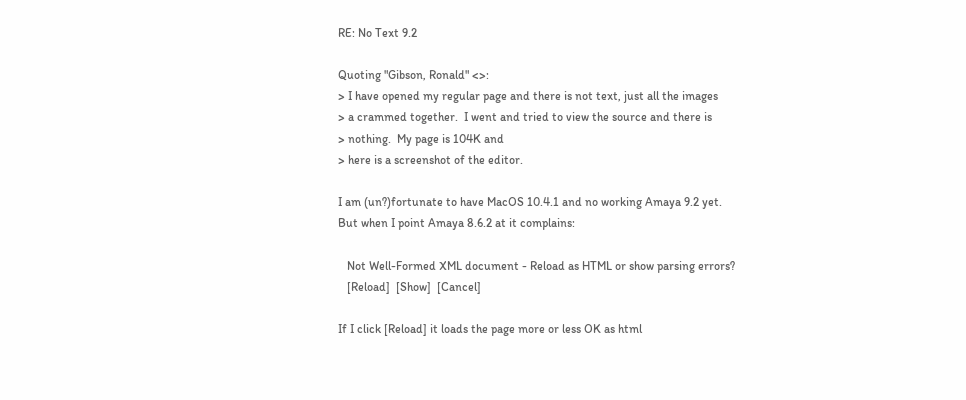RE: No Text 9.2

Quoting "Gibson, Ronald" <>:
> I have opened my regular page and there is not text, just all the images
> a crammed together.  I went and tried to view the source and there is
> nothing.  My page is 104K and
> here is a screenshot of the editor.

I am (un?)fortunate to have MacOS 10.4.1 and no working Amaya 9.2 yet.
But when I point Amaya 8.6.2 at it complains:

   Not Well-Formed XML document - Reload as HTML or show parsing errors?
   [Reload]  [Show]  [Cancel]

If I click [Reload] it loads the page more or less OK as html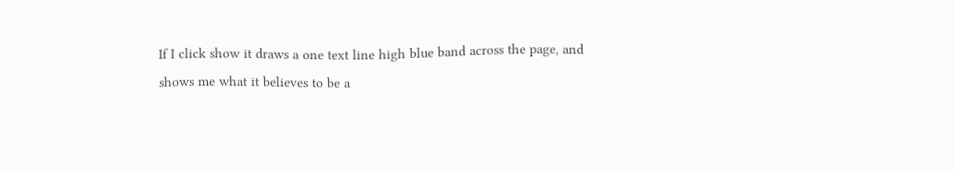If I click show it draws a one text line high blue band across the page, and
shows me what it believes to be a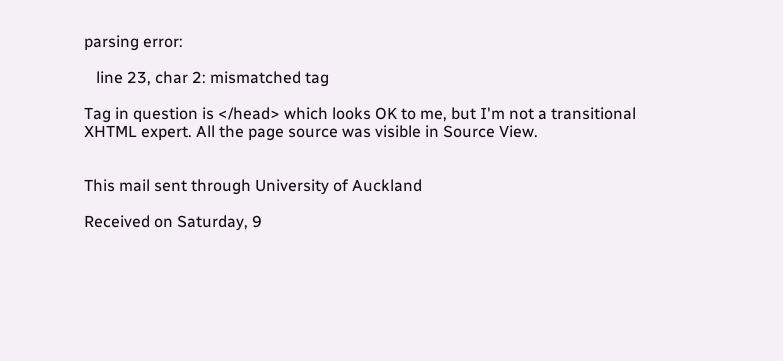parsing error:

   line 23, char 2: mismatched tag

Tag in question is </head> which looks OK to me, but I'm not a transitional
XHTML expert. All the page source was visible in Source View.


This mail sent through University of Auckland

Received on Saturday, 9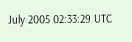July 2005 02:33:29 UTC